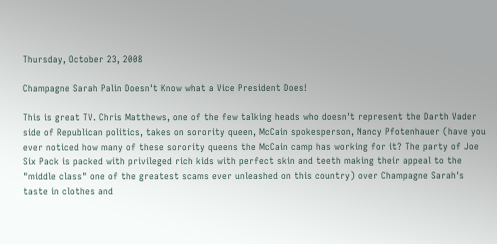Thursday, October 23, 2008

Champagne Sarah Palin Doesn't Know what a Vice President Does!

This is great TV. Chris Matthews, one of the few talking heads who doesn't represent the Darth Vader side of Republican politics, takes on sorority queen, McCain spokesperson, Nancy Pfotenhauer (have you ever noticed how many of these sorority queens the McCain camp has working for it? The party of Joe Six Pack is packed with privileged rich kids with perfect skin and teeth making their appeal to the "middle class" one of the greatest scams ever unleashed on this country) over Champagne Sarah's taste in clothes and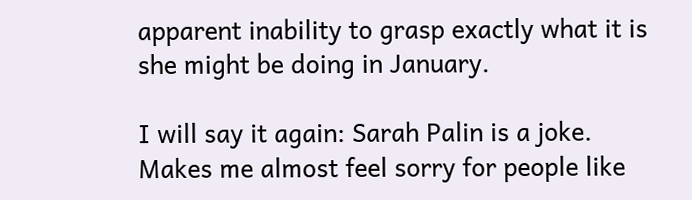apparent inability to grasp exactly what it is she might be doing in January.

I will say it again: Sarah Palin is a joke. Makes me almost feel sorry for people like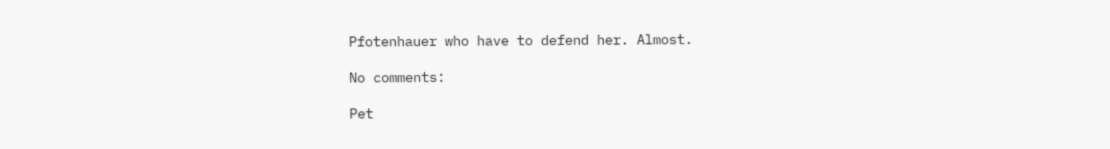Pfotenhauer who have to defend her. Almost.

No comments:

Pet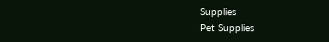Supplies
Pet Supplies